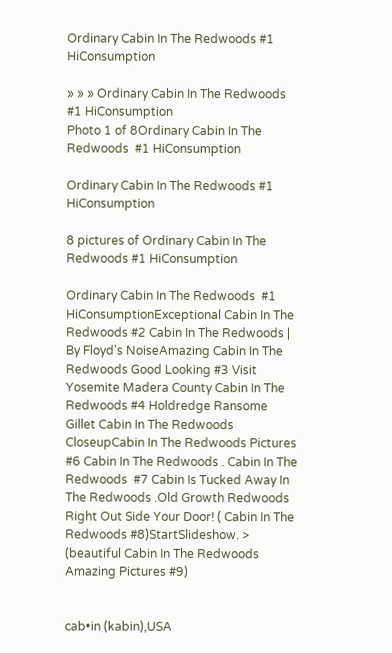Ordinary Cabin In The Redwoods #1 HiConsumption

» » » Ordinary Cabin In The Redwoods #1 HiConsumption
Photo 1 of 8Ordinary Cabin In The Redwoods  #1 HiConsumption

Ordinary Cabin In The Redwoods #1 HiConsumption

8 pictures of Ordinary Cabin In The Redwoods #1 HiConsumption

Ordinary Cabin In The Redwoods  #1 HiConsumptionExceptional Cabin In The Redwoods #2 Cabin In The Redwoods | By Floyd's NoiseAmazing Cabin In The Redwoods Good Looking #3 Visit Yosemite Madera County Cabin In The Redwoods #4 Holdredge Ransome Gillet Cabin In The Redwoods CloseupCabin In The Redwoods Pictures #6 Cabin In The Redwoods . Cabin In The Redwoods  #7 Cabin Is Tucked Away In The Redwoods .Old Growth Redwoods Right Out Side Your Door! ( Cabin In The Redwoods #8)StartSlideshow. > (beautiful Cabin In The Redwoods Amazing Pictures #9)


cab•in (kabin),USA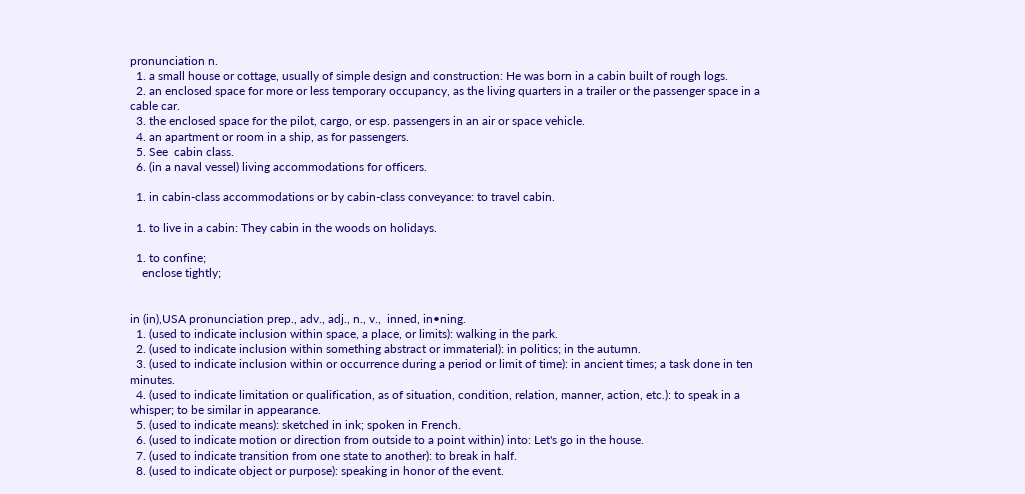pronunciation n.
  1. a small house or cottage, usually of simple design and construction: He was born in a cabin built of rough logs.
  2. an enclosed space for more or less temporary occupancy, as the living quarters in a trailer or the passenger space in a cable car.
  3. the enclosed space for the pilot, cargo, or esp. passengers in an air or space vehicle.
  4. an apartment or room in a ship, as for passengers.
  5. See  cabin class.
  6. (in a naval vessel) living accommodations for officers.

  1. in cabin-class accommodations or by cabin-class conveyance: to travel cabin.

  1. to live in a cabin: They cabin in the woods on holidays.

  1. to confine;
    enclose tightly;


in (in),USA pronunciation prep., adv., adj., n., v.,  inned, in•ning.
  1. (used to indicate inclusion within space, a place, or limits): walking in the park.
  2. (used to indicate inclusion within something abstract or immaterial): in politics; in the autumn.
  3. (used to indicate inclusion within or occurrence during a period or limit of time): in ancient times; a task done in ten minutes.
  4. (used to indicate limitation or qualification, as of situation, condition, relation, manner, action, etc.): to speak in a whisper; to be similar in appearance.
  5. (used to indicate means): sketched in ink; spoken in French.
  6. (used to indicate motion or direction from outside to a point within) into: Let's go in the house.
  7. (used to indicate transition from one state to another): to break in half.
  8. (used to indicate object or purpose): speaking in honor of the event.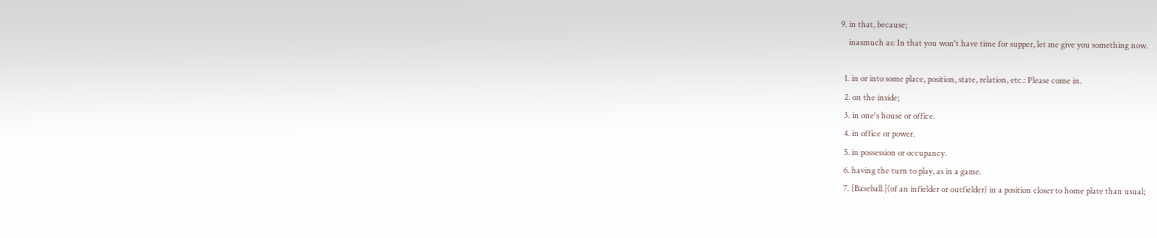9. in that, because;
    inasmuch as: In that you won't have time for supper, let me give you something now.

  1. in or into some place, position, state, relation, etc.: Please come in.
  2. on the inside;
  3. in one's house or office.
  4. in office or power.
  5. in possession or occupancy.
  6. having the turn to play, as in a game.
  7. [Baseball.](of an infielder or outfielder) in a position closer to home plate than usual;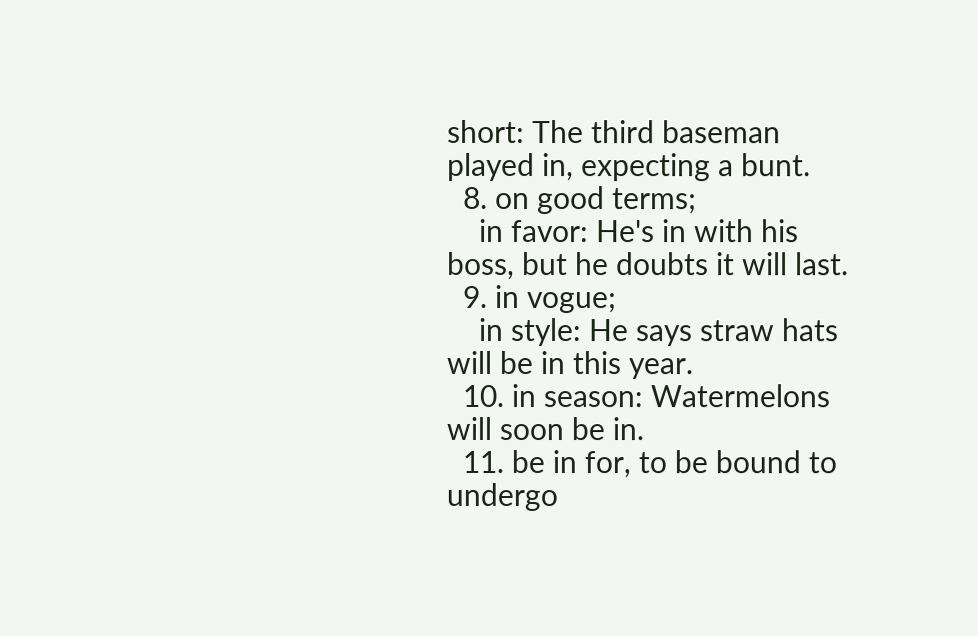short: The third baseman played in, expecting a bunt.
  8. on good terms;
    in favor: He's in with his boss, but he doubts it will last.
  9. in vogue;
    in style: He says straw hats will be in this year.
  10. in season: Watermelons will soon be in.
  11. be in for, to be bound to undergo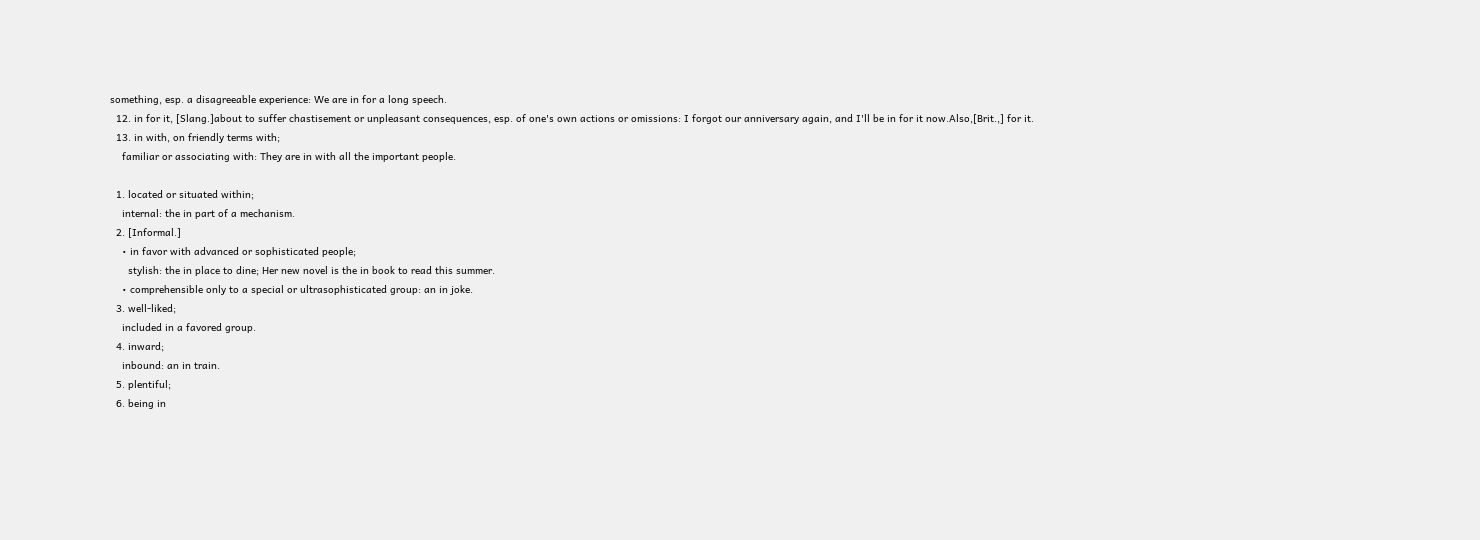something, esp. a disagreeable experience: We are in for a long speech.
  12. in for it, [Slang.]about to suffer chastisement or unpleasant consequences, esp. of one's own actions or omissions: I forgot our anniversary again, and I'll be in for it now.Also,[Brit.,] for it.
  13. in with, on friendly terms with;
    familiar or associating with: They are in with all the important people.

  1. located or situated within;
    internal: the in part of a mechanism.
  2. [Informal.]
    • in favor with advanced or sophisticated people;
      stylish: the in place to dine; Her new novel is the in book to read this summer.
    • comprehensible only to a special or ultrasophisticated group: an in joke.
  3. well-liked;
    included in a favored group.
  4. inward;
    inbound: an in train.
  5. plentiful;
  6. being in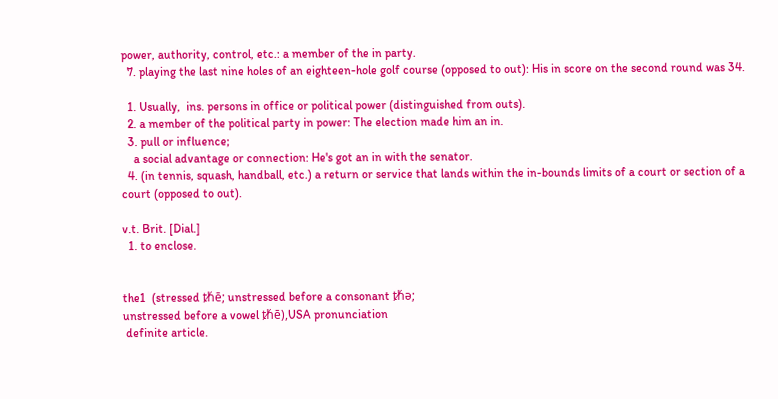power, authority, control, etc.: a member of the in party.
  7. playing the last nine holes of an eighteen-hole golf course (opposed to out): His in score on the second round was 34.

  1. Usually,  ins. persons in office or political power (distinguished from outs).
  2. a member of the political party in power: The election made him an in.
  3. pull or influence;
    a social advantage or connection: He's got an in with the senator.
  4. (in tennis, squash, handball, etc.) a return or service that lands within the in-bounds limits of a court or section of a court (opposed to out).

v.t. Brit. [Dial.]
  1. to enclose.


the1  (stressed ᵺē; unstressed before a consonant ᵺə;
unstressed before a vowel ᵺē),USA pronunciation
 definite article.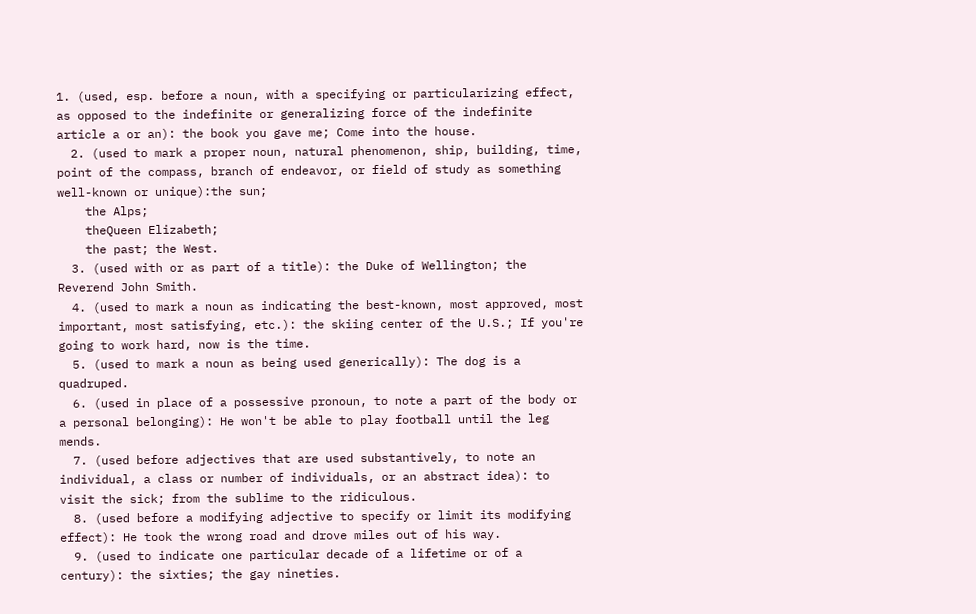1. (used, esp. before a noun, with a specifying or particularizing effect, as opposed to the indefinite or generalizing force of the indefinite article a or an): the book you gave me; Come into the house.
  2. (used to mark a proper noun, natural phenomenon, ship, building, time, point of the compass, branch of endeavor, or field of study as something well-known or unique):the sun;
    the Alps;
    theQueen Elizabeth;
    the past; the West.
  3. (used with or as part of a title): the Duke of Wellington; the Reverend John Smith.
  4. (used to mark a noun as indicating the best-known, most approved, most important, most satisfying, etc.): the skiing center of the U.S.; If you're going to work hard, now is the time.
  5. (used to mark a noun as being used generically): The dog is a quadruped.
  6. (used in place of a possessive pronoun, to note a part of the body or a personal belonging): He won't be able to play football until the leg mends.
  7. (used before adjectives that are used substantively, to note an individual, a class or number of individuals, or an abstract idea): to visit the sick; from the sublime to the ridiculous.
  8. (used before a modifying adjective to specify or limit its modifying effect): He took the wrong road and drove miles out of his way.
  9. (used to indicate one particular decade of a lifetime or of a century): the sixties; the gay nineties.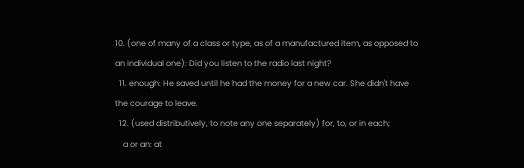10. (one of many of a class or type, as of a manufactured item, as opposed to an individual one): Did you listen to the radio last night?
  11. enough: He saved until he had the money for a new car. She didn't have the courage to leave.
  12. (used distributively, to note any one separately) for, to, or in each;
    a or an: at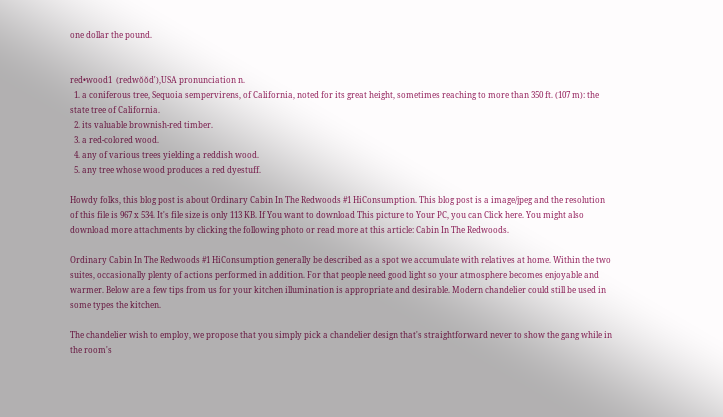one dollar the pound.


red•wood1  (redwŏŏd′),USA pronunciation n.
  1. a coniferous tree, Sequoia sempervirens, of California, noted for its great height, sometimes reaching to more than 350 ft. (107 m): the state tree of California.
  2. its valuable brownish-red timber.
  3. a red-colored wood.
  4. any of various trees yielding a reddish wood.
  5. any tree whose wood produces a red dyestuff.

Howdy folks, this blog post is about Ordinary Cabin In The Redwoods #1 HiConsumption. This blog post is a image/jpeg and the resolution of this file is 967 x 534. It's file size is only 113 KB. If You want to download This picture to Your PC, you can Click here. You might also download more attachments by clicking the following photo or read more at this article: Cabin In The Redwoods.

Ordinary Cabin In The Redwoods #1 HiConsumption generally be described as a spot we accumulate with relatives at home. Within the two suites, occasionally plenty of actions performed in addition. For that people need good light so your atmosphere becomes enjoyable and warmer. Below are a few tips from us for your kitchen illumination is appropriate and desirable. Modern chandelier could still be used in some types the kitchen.

The chandelier wish to employ, we propose that you simply pick a chandelier design that's straightforward never to show the gang while in the room's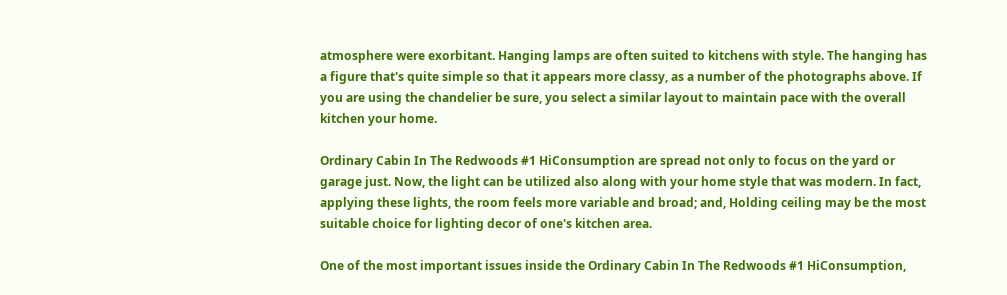atmosphere were exorbitant. Hanging lamps are often suited to kitchens with style. The hanging has a figure that's quite simple so that it appears more classy, as a number of the photographs above. If you are using the chandelier be sure, you select a similar layout to maintain pace with the overall kitchen your home.

Ordinary Cabin In The Redwoods #1 HiConsumption are spread not only to focus on the yard or garage just. Now, the light can be utilized also along with your home style that was modern. In fact, applying these lights, the room feels more variable and broad; and, Holding ceiling may be the most suitable choice for lighting decor of one's kitchen area.

One of the most important issues inside the Ordinary Cabin In The Redwoods #1 HiConsumption,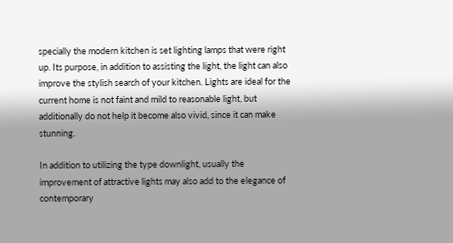specially the modern kitchen is set lighting lamps that were right up. Its purpose, in addition to assisting the light, the light can also improve the stylish search of your kitchen. Lights are ideal for the current home is not faint and mild to reasonable light, but additionally do not help it become also vivid, since it can make stunning.

In addition to utilizing the type downlight, usually the improvement of attractive lights may also add to the elegance of contemporary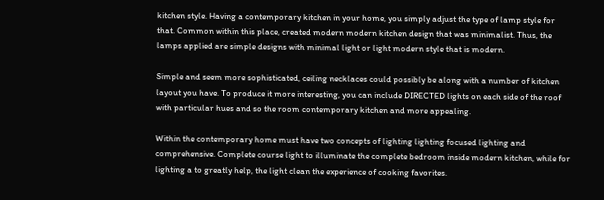kitchen style. Having a contemporary kitchen in your home, you simply adjust the type of lamp style for that. Common within this place, created modern modern kitchen design that was minimalist. Thus, the lamps applied are simple designs with minimal light or light modern style that is modern.

Simple and seem more sophisticated, ceiling necklaces could possibly be along with a number of kitchen layout you have. To produce it more interesting, you can include DIRECTED lights on each side of the roof with particular hues and so the room contemporary kitchen and more appealing.

Within the contemporary home must have two concepts of lighting lighting focused lighting and comprehensive. Complete course light to illuminate the complete bedroom inside modern kitchen, while for lighting a to greatly help, the light clean the experience of cooking favorites.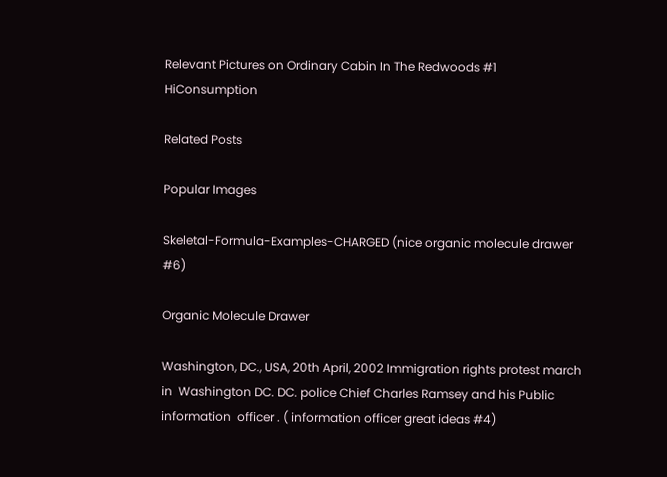Relevant Pictures on Ordinary Cabin In The Redwoods #1 HiConsumption

Related Posts

Popular Images

Skeletal-Formula-Examples-CHARGED (nice organic molecule drawer  #6)

Organic Molecule Drawer

Washington, DC., USA, 20th April, 2002 Immigration rights protest march in  Washington DC. DC. police Chief Charles Ramsey and his Public information  officer . ( information officer great ideas #4)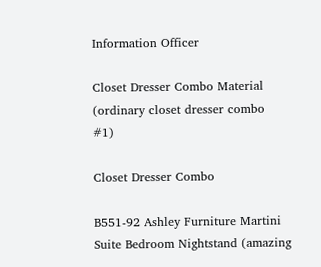Information Officer

Closet Dresser Combo Material (ordinary closet dresser combo  #1)

Closet Dresser Combo

B551-92 Ashley Furniture Martini Suite Bedroom Nightstand (amazing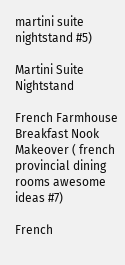martini suite nightstand #5)

Martini Suite Nightstand

French Farmhouse Breakfast Nook Makeover ( french provincial dining rooms awesome ideas #7)

French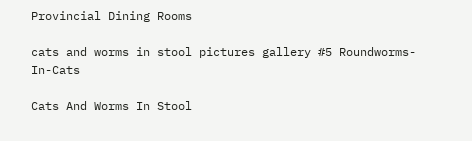Provincial Dining Rooms

cats and worms in stool pictures gallery #5 Roundworms-In-Cats

Cats And Worms In Stool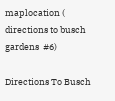maplocation ( directions to busch gardens  #6)

Directions To Busch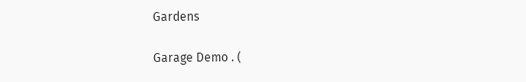Gardens

Garage Demo . (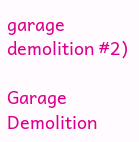garage demolition #2)

Garage Demolition